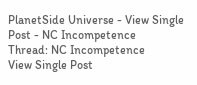PlanetSide Universe - View Single Post - NC Incompetence
Thread: NC Incompetence
View Single Post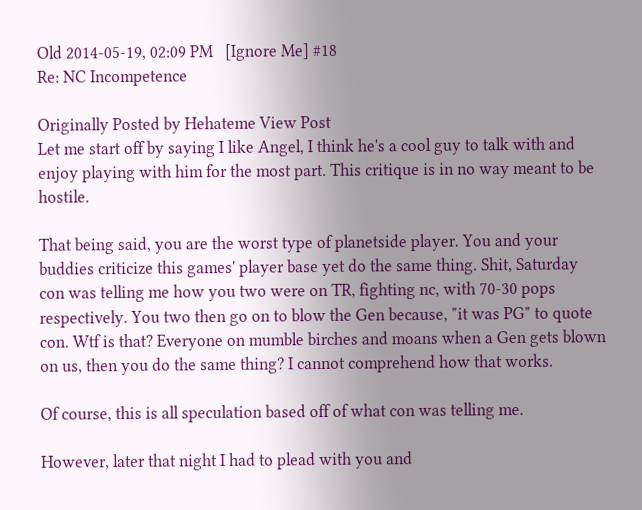Old 2014-05-19, 02:09 PM   [Ignore Me] #18
Re: NC Incompetence

Originally Posted by Hehateme View Post
Let me start off by saying I like Angel, I think he's a cool guy to talk with and enjoy playing with him for the most part. This critique is in no way meant to be hostile.

That being said, you are the worst type of planetside player. You and your buddies criticize this games' player base yet do the same thing. Shit, Saturday con was telling me how you two were on TR, fighting nc, with 70-30 pops respectively. You two then go on to blow the Gen because, "it was PG" to quote con. Wtf is that? Everyone on mumble birches and moans when a Gen gets blown on us, then you do the same thing? I cannot comprehend how that works.

Of course, this is all speculation based off of what con was telling me.

However, later that night I had to plead with you and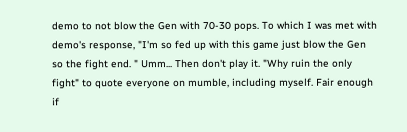demo to not blow the Gen with 70-30 pops. To which I was met with demo's response, "I'm so fed up with this game just blow the Gen so the fight end. " Umm... Then don't play it. "Why ruin the only fight" to quote everyone on mumble, including myself. Fair enough if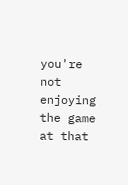you're not enjoying the game at that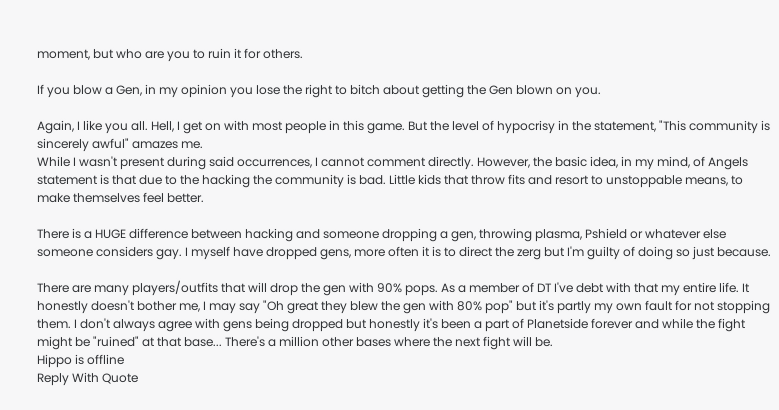moment, but who are you to ruin it for others.

If you blow a Gen, in my opinion you lose the right to bitch about getting the Gen blown on you.

Again, I like you all. Hell, I get on with most people in this game. But the level of hypocrisy in the statement, "This community is sincerely awful" amazes me.
While I wasn't present during said occurrences, I cannot comment directly. However, the basic idea, in my mind, of Angels statement is that due to the hacking the community is bad. Little kids that throw fits and resort to unstoppable means, to make themselves feel better.

There is a HUGE difference between hacking and someone dropping a gen, throwing plasma, Pshield or whatever else someone considers gay. I myself have dropped gens, more often it is to direct the zerg but I'm guilty of doing so just because.

There are many players/outfits that will drop the gen with 90% pops. As a member of DT I've debt with that my entire life. It honestly doesn't bother me, I may say "Oh great they blew the gen with 80% pop" but it's partly my own fault for not stopping them. I don't always agree with gens being dropped but honestly it's been a part of Planetside forever and while the fight might be "ruined" at that base... There's a million other bases where the next fight will be.
Hippo is offline
Reply With Quote